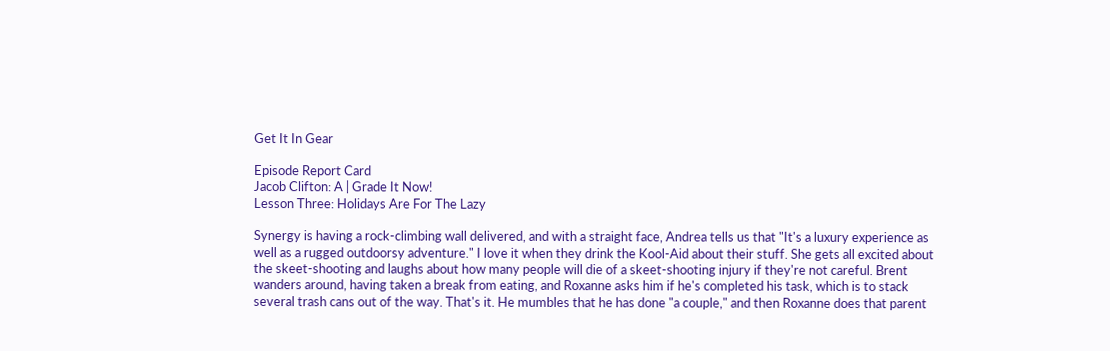Get It In Gear

Episode Report Card
Jacob Clifton: A | Grade It Now!
Lesson Three: Holidays Are For The Lazy

Synergy is having a rock-climbing wall delivered, and with a straight face, Andrea tells us that "It's a luxury experience as well as a rugged outdoorsy adventure." I love it when they drink the Kool-Aid about their stuff. She gets all excited about the skeet-shooting and laughs about how many people will die of a skeet-shooting injury if they're not careful. Brent wanders around, having taken a break from eating, and Roxanne asks him if he's completed his task, which is to stack several trash cans out of the way. That's it. He mumbles that he has done "a couple," and then Roxanne does that parent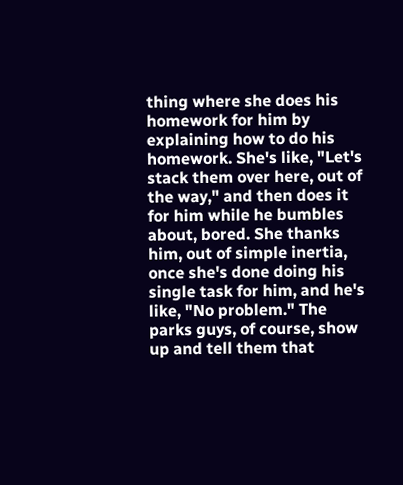thing where she does his homework for him by explaining how to do his homework. She's like, "Let's stack them over here, out of the way," and then does it for him while he bumbles about, bored. She thanks him, out of simple inertia, once she's done doing his single task for him, and he's like, "No problem." The parks guys, of course, show up and tell them that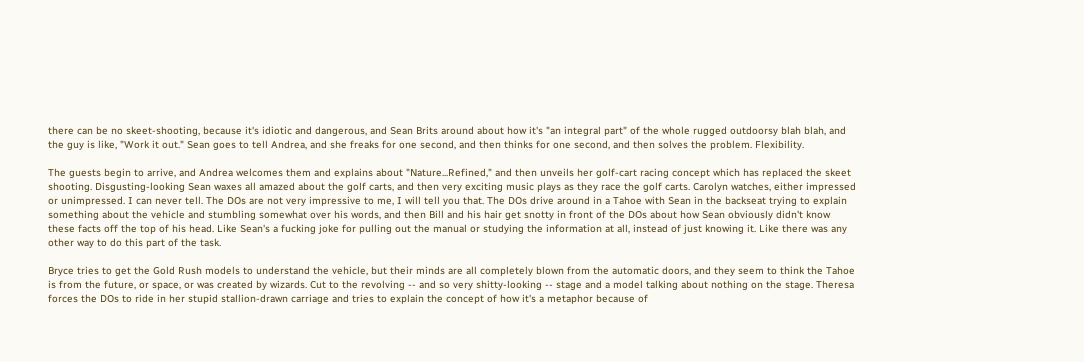there can be no skeet-shooting, because it's idiotic and dangerous, and Sean Brits around about how it's "an integral part" of the whole rugged outdoorsy blah blah, and the guy is like, "Work it out." Sean goes to tell Andrea, and she freaks for one second, and then thinks for one second, and then solves the problem. Flexibility.

The guests begin to arrive, and Andrea welcomes them and explains about "Nature...Refined," and then unveils her golf-cart racing concept which has replaced the skeet shooting. Disgusting-looking Sean waxes all amazed about the golf carts, and then very exciting music plays as they race the golf carts. Carolyn watches, either impressed or unimpressed. I can never tell. The DOs are not very impressive to me, I will tell you that. The DOs drive around in a Tahoe with Sean in the backseat trying to explain something about the vehicle and stumbling somewhat over his words, and then Bill and his hair get snotty in front of the DOs about how Sean obviously didn't know these facts off the top of his head. Like Sean's a fucking joke for pulling out the manual or studying the information at all, instead of just knowing it. Like there was any other way to do this part of the task.

Bryce tries to get the Gold Rush models to understand the vehicle, but their minds are all completely blown from the automatic doors, and they seem to think the Tahoe is from the future, or space, or was created by wizards. Cut to the revolving -- and so very shitty-looking -- stage and a model talking about nothing on the stage. Theresa forces the DOs to ride in her stupid stallion-drawn carriage and tries to explain the concept of how it's a metaphor because of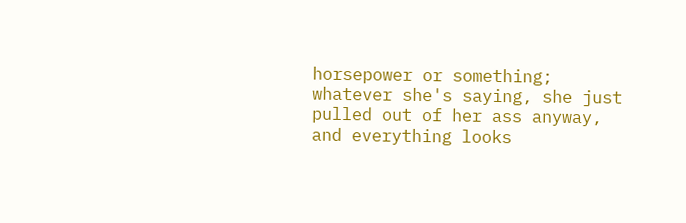horsepower or something; whatever she's saying, she just pulled out of her ass anyway, and everything looks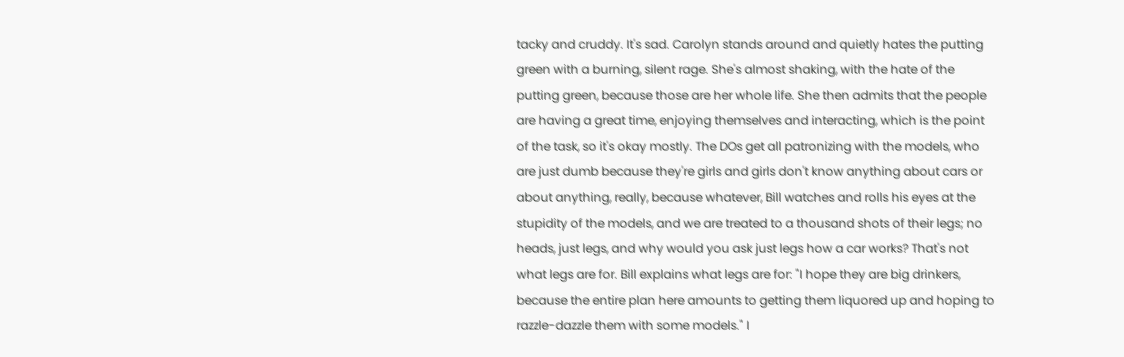tacky and cruddy. It's sad. Carolyn stands around and quietly hates the putting green with a burning, silent rage. She's almost shaking, with the hate of the putting green, because those are her whole life. She then admits that the people are having a great time, enjoying themselves and interacting, which is the point of the task, so it's okay mostly. The DOs get all patronizing with the models, who are just dumb because they're girls and girls don't know anything about cars or about anything, really, because whatever, Bill watches and rolls his eyes at the stupidity of the models, and we are treated to a thousand shots of their legs; no heads, just legs, and why would you ask just legs how a car works? That's not what legs are for. Bill explains what legs are for: "I hope they are big drinkers, because the entire plan here amounts to getting them liquored up and hoping to razzle-dazzle them with some models." I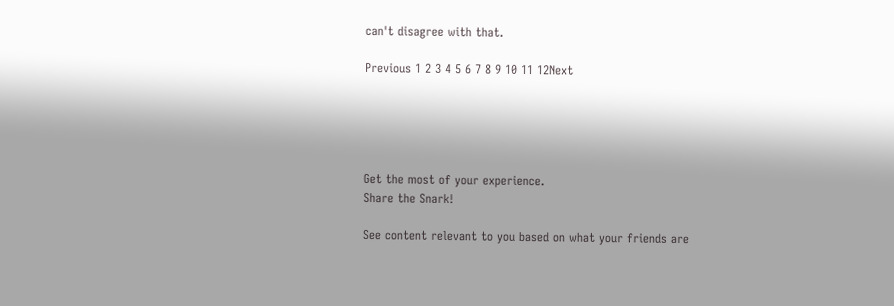can't disagree with that.

Previous 1 2 3 4 5 6 7 8 9 10 11 12Next





Get the most of your experience.
Share the Snark!

See content relevant to you based on what your friends are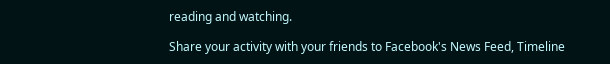reading and watching.

Share your activity with your friends to Facebook's News Feed, Timeline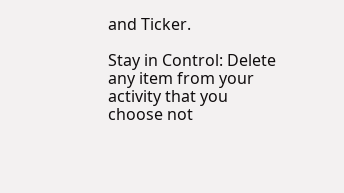and Ticker.

Stay in Control: Delete any item from your activity that you choose not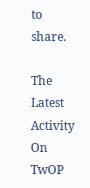to share.

The Latest Activity On TwOP